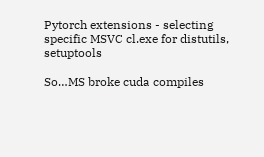Pytorch extensions - selecting specific MSVC cl.exe for distutils, setuptools

So…MS broke cuda compiles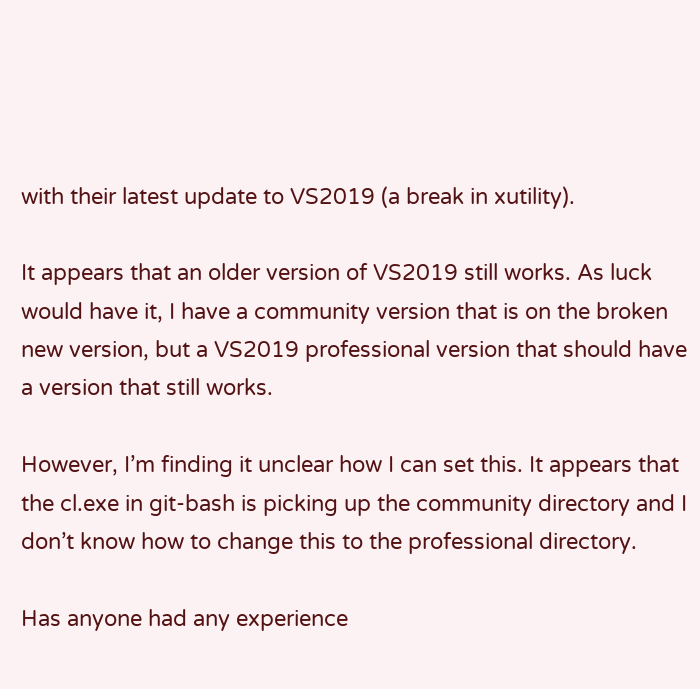with their latest update to VS2019 (a break in xutility).

It appears that an older version of VS2019 still works. As luck would have it, I have a community version that is on the broken new version, but a VS2019 professional version that should have a version that still works.

However, I’m finding it unclear how I can set this. It appears that the cl.exe in git-bash is picking up the community directory and I don’t know how to change this to the professional directory.

Has anyone had any experience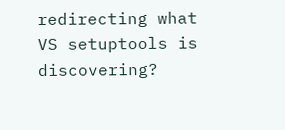redirecting what VS setuptools is discovering?